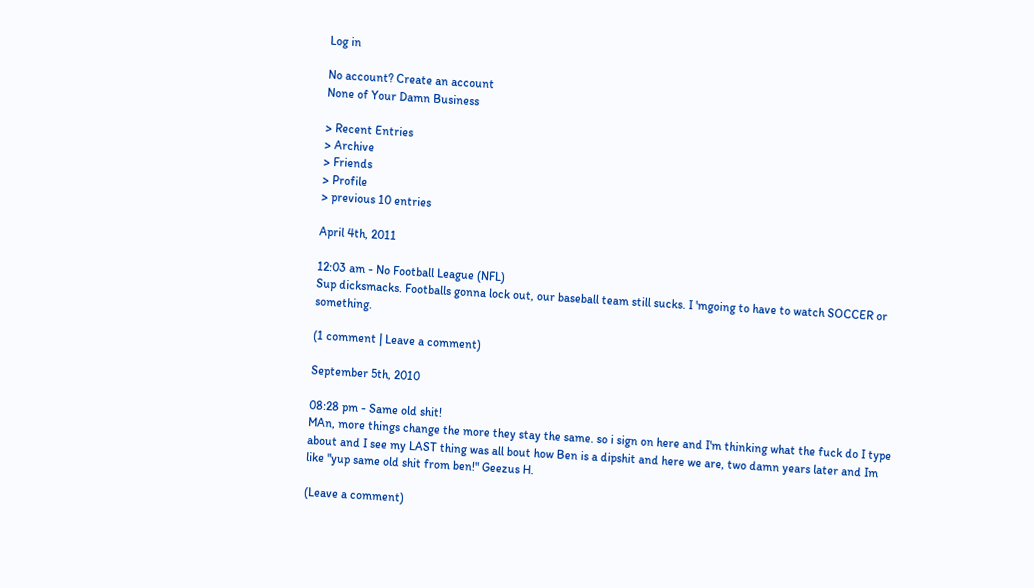Log in

No account? Create an account
None of Your Damn Business

> Recent Entries
> Archive
> Friends
> Profile
> previous 10 entries

April 4th, 2011

12:03 am - No Football League (NFL)
Sup dicksmacks. Footballs gonna lock out, our baseball team still sucks. I 'mgoing to have to watch SOCCER or something.

(1 comment | Leave a comment)

September 5th, 2010

08:28 pm - Same old shit!
MAn, more things change the more they stay the same. so i sign on here and I'm thinking what the fuck do I type about and I see my LAST thing was all bout how Ben is a dipshit and here we are, two damn years later and Im like "yup same old shit from ben!" Geezus H.

(Leave a comment)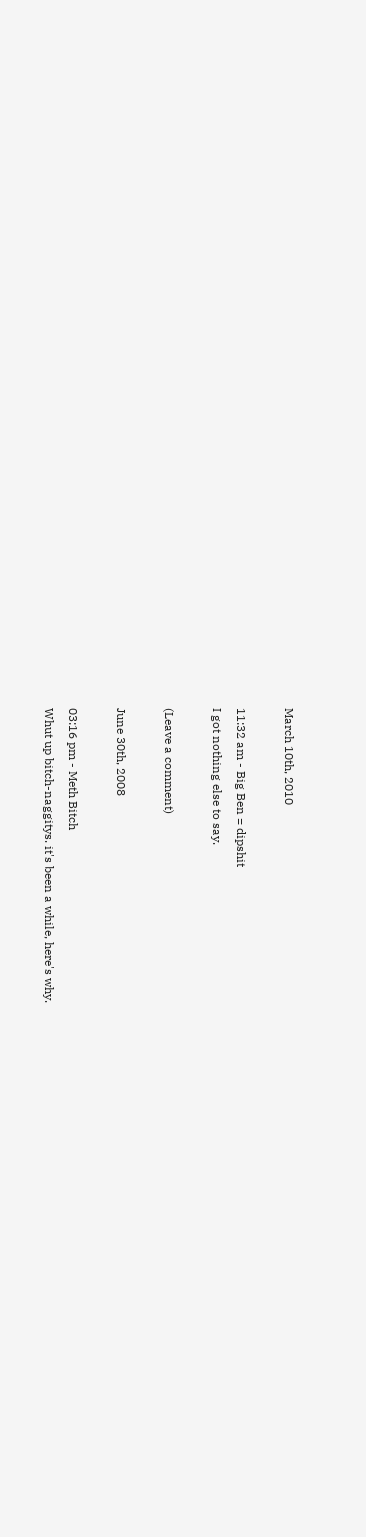March 10th, 2010

11:32 am - Big Ben = dipshit
I got nothing else to say.

(Leave a comment)

June 30th, 2008

03:16 pm - Meth Bitch
Whut up bitch-naggitys. it's been a while, here's why.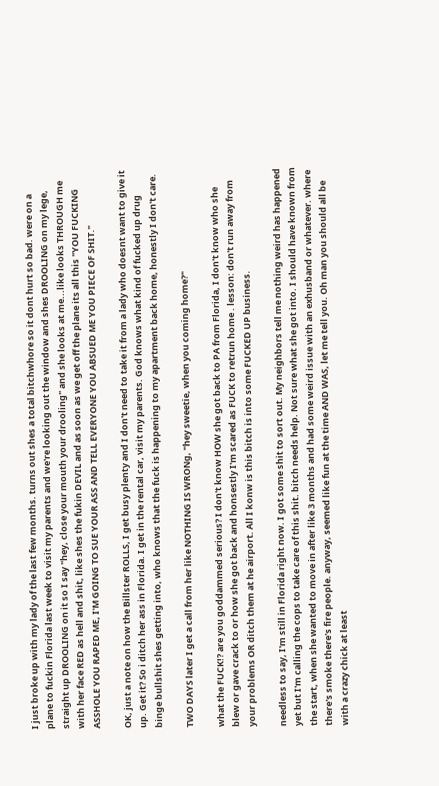I just broke up with my lady of the last few months. turns out shes a total bitchwhore so it dont hurt so bad. were on a plane to fuckin Florida last week to visit my parents and we're looking out the window and shes DROOLING on my lege, straight up DROOLING on it so I say "hey, close your mouth your drooling" and she looks at me...like looks THROUGH me with her face RED as hell and shit, like shes the fukin DEVIL and as soon as we get off the plane its all this "YOU FUCKING ASSHOLE YOU RAPED ME, I'M GOING TO SUE YOUR ASS AND TELL EVERYONE YOU ABSUED ME YOU PIECE OF SHIT."

OK, just a note on how the Billster ROLLS, I get busy plenty and I don't need to take it from a lady who doesnt want to give it up. Get it? So i ditch her ass in Florida. I get in the rental car, visit my parents. God knows what kind of fucked up drug binge bullshit shes getting into, who knows that the fuck is happening to my apartment back home, honestly I don't care.

TWO DAYS later I get a call from her like NOTHING IS WRONg, "hey sweetie, when you coming home?"

what the FUCK!? are you goddammed serious? I don't know HOW she got back to PA from Florida, I don't know who she blew or gave crack to or how she got back and honsestly I'm scared as FUCK to retrun home . lesson: don't run away from your problems OR ditch them at he airport. All I konw is this bitch is into some FUCKED UP business.

needless to say, I'm still in Florida right now. I got some shit to sort out. My neighbors tell me nothing weird has happened yet but I'm calling the cops to take care of this shit. bitch needs help. Not sure what she got into. I should have known from the start, when she wanted to move in after like 3 months and had some weird issue with an exhusband or whatever. where there's smoke there's fire people. anyway, seemed like fun at the time AND WAS, let me tell you. Oh man you should all be with a crazy chick at least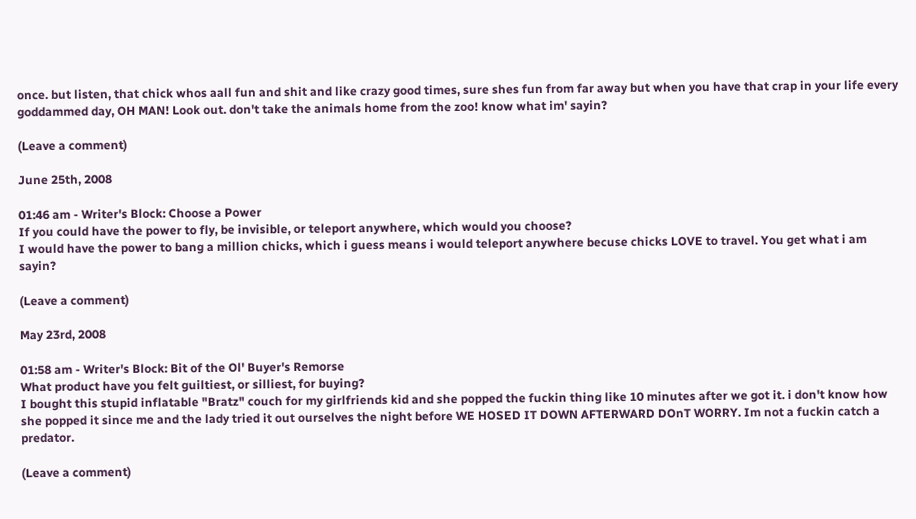once. but listen, that chick whos aall fun and shit and like crazy good times, sure shes fun from far away but when you have that crap in your life every goddammed day, OH MAN! Look out. don't take the animals home from the zoo! know what im' sayin?

(Leave a comment)

June 25th, 2008

01:46 am - Writer's Block: Choose a Power
If you could have the power to fly, be invisible, or teleport anywhere, which would you choose?
I would have the power to bang a million chicks, which i guess means i would teleport anywhere becuse chicks LOVE to travel. You get what i am sayin?

(Leave a comment)

May 23rd, 2008

01:58 am - Writer's Block: Bit of the Ol' Buyer's Remorse
What product have you felt guiltiest, or silliest, for buying?
I bought this stupid inflatable "Bratz" couch for my girlfriends kid and she popped the fuckin thing like 10 minutes after we got it. i don't know how she popped it since me and the lady tried it out ourselves the night before WE HOSED IT DOWN AFTERWARD DOnT WORRY. Im not a fuckin catch a predator.

(Leave a comment)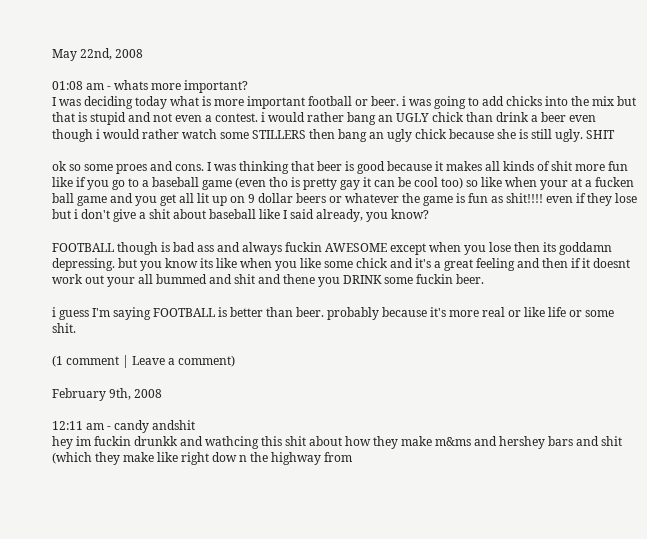May 22nd, 2008

01:08 am - whats more important?
I was deciding today what is more important football or beer. i was going to add chicks into the mix but that is stupid and not even a contest. i would rather bang an UGLY chick than drink a beer even though i would rather watch some STILLERS then bang an ugly chick because she is still ugly. SHIT

ok so some proes and cons. I was thinking that beer is good because it makes all kinds of shit more fun like if you go to a baseball game (even tho is pretty gay it can be cool too) so like when your at a fucken ball game and you get all lit up on 9 dollar beers or whatever the game is fun as shit!!!! even if they lose but i don't give a shit about baseball like I said already, you know?

FOOTBALL though is bad ass and always fuckin AWESOME except when you lose then its goddamn depressing. but you know its like when you like some chick and it's a great feeling and then if it doesnt work out your all bummed and shit and thene you DRINK some fuckin beer.

i guess I'm saying FOOTBALL is better than beer. probably because it's more real or like life or some shit.

(1 comment | Leave a comment)

February 9th, 2008

12:11 am - candy andshit
hey im fuckin drunkk and wathcing this shit about how they make m&ms and hershey bars and shit (which they make like right dow n the highway from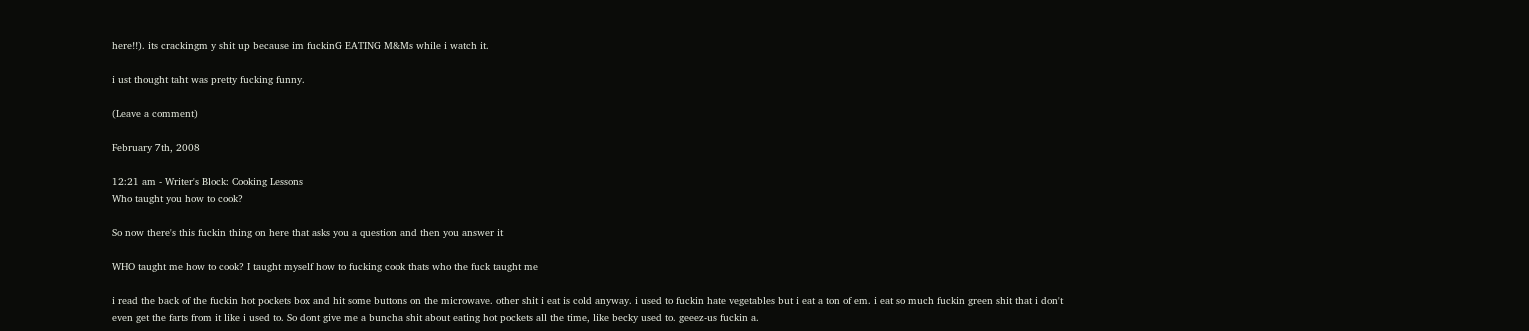here!!). its crackingm y shit up because im fuckinG EATING M&Ms while i watch it.

i ust thought taht was pretty fucking funny.

(Leave a comment)

February 7th, 2008

12:21 am - Writer's Block: Cooking Lessons
Who taught you how to cook?

So now there's this fuckin thing on here that asks you a question and then you answer it

WHO taught me how to cook? I taught myself how to fucking cook thats who the fuck taught me

i read the back of the fuckin hot pockets box and hit some buttons on the microwave. other shit i eat is cold anyway. i used to fuckin hate vegetables but i eat a ton of em. i eat so much fuckin green shit that i don't even get the farts from it like i used to. So dont give me a buncha shit about eating hot pockets all the time, like becky used to. geeez-us fuckin a.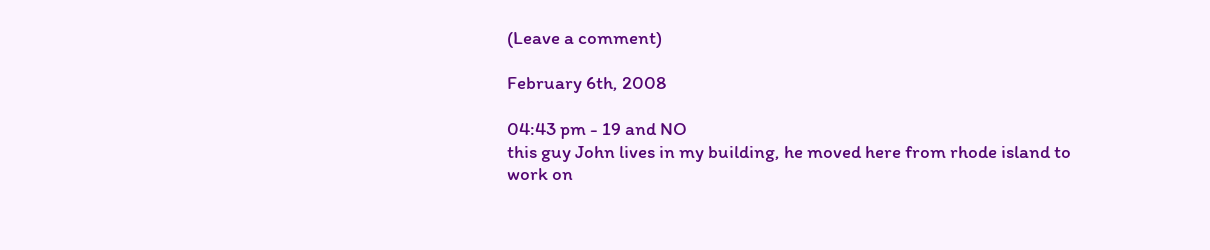(Leave a comment)

February 6th, 2008

04:43 pm - 19 and NO
this guy John lives in my building, he moved here from rhode island to work on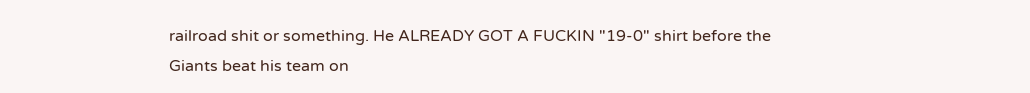railroad shit or something. He ALREADY GOT A FUCKIN "19-0" shirt before the Giants beat his team on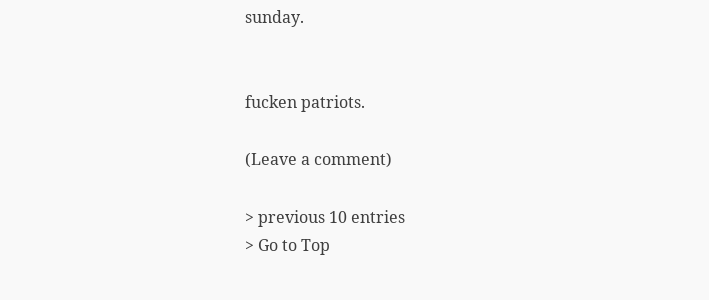sunday.


fucken patriots.

(Leave a comment)

> previous 10 entries
> Go to Top